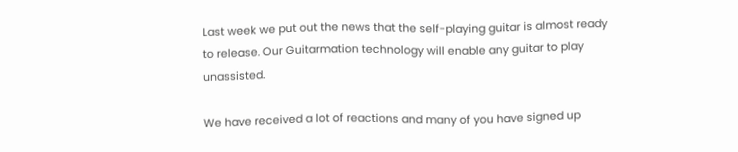Last week we put out the news that the self-playing guitar is almost ready to release. Our Guitarmation technology will enable any guitar to play unassisted.

We have received a lot of reactions and many of you have signed up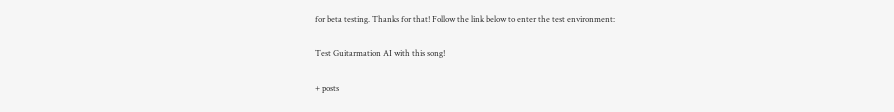for beta testing. Thanks for that! Follow the link below to enter the test environment:

Test Guitarmation AI with this song!

+ posts